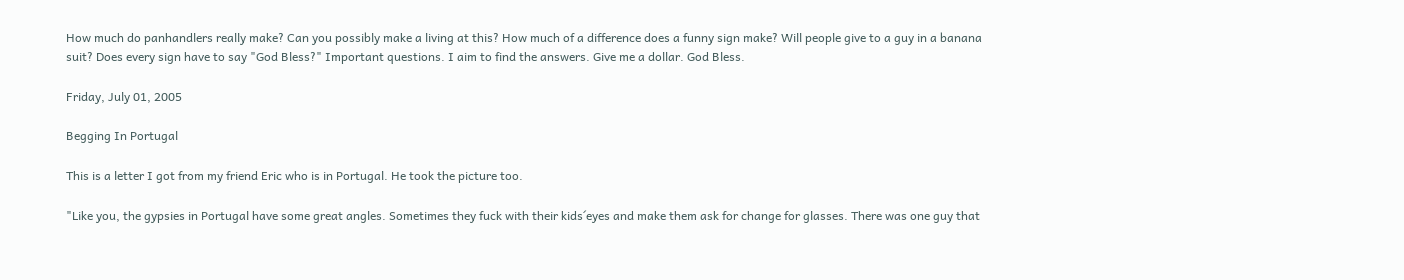How much do panhandlers really make? Can you possibly make a living at this? How much of a difference does a funny sign make? Will people give to a guy in a banana suit? Does every sign have to say "God Bless?" Important questions. I aim to find the answers. Give me a dollar. God Bless.

Friday, July 01, 2005

Begging In Portugal

This is a letter I got from my friend Eric who is in Portugal. He took the picture too.

"Like you, the gypsies in Portugal have some great angles. Sometimes they fuck with their kids´eyes and make them ask for change for glasses. There was one guy that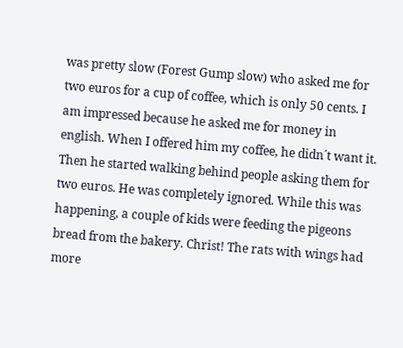was pretty slow (Forest Gump slow) who asked me for two euros for a cup of coffee, which is only 50 cents. I am impressed because he asked me for money in english. When I offered him my coffee, he didn´t want it. Then he started walking behind people asking them for two euros. He was completely ignored. While this was happening, a couple of kids were feeding the pigeons bread from the bakery. Christ! The rats with wings had more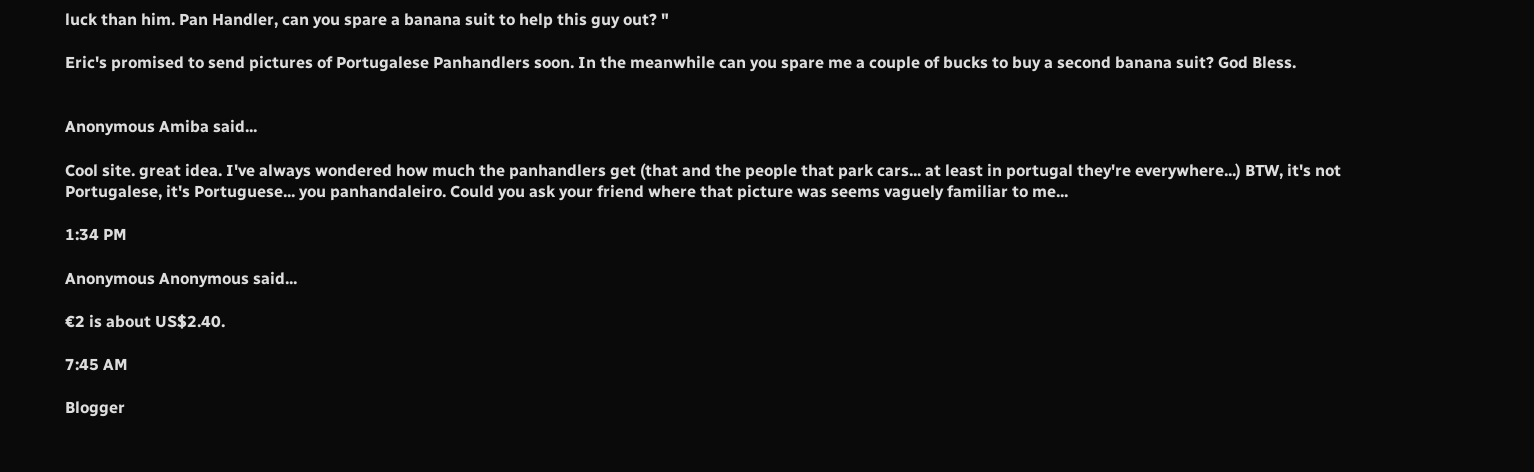luck than him. Pan Handler, can you spare a banana suit to help this guy out? "

Eric's promised to send pictures of Portugalese Panhandlers soon. In the meanwhile can you spare me a couple of bucks to buy a second banana suit? God Bless.


Anonymous Amiba said...

Cool site. great idea. I've always wondered how much the panhandlers get (that and the people that park cars... at least in portugal they're everywhere...) BTW, it's not Portugalese, it's Portuguese... you panhandaleiro. Could you ask your friend where that picture was seems vaguely familiar to me...

1:34 PM

Anonymous Anonymous said...

€2 is about US$2.40.

7:45 AM

Blogger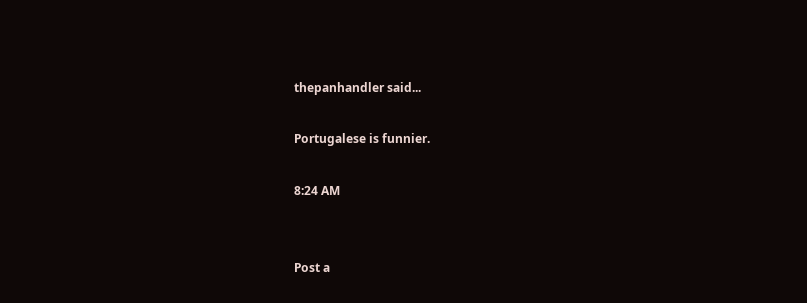thepanhandler said...

Portugalese is funnier.

8:24 AM


Post a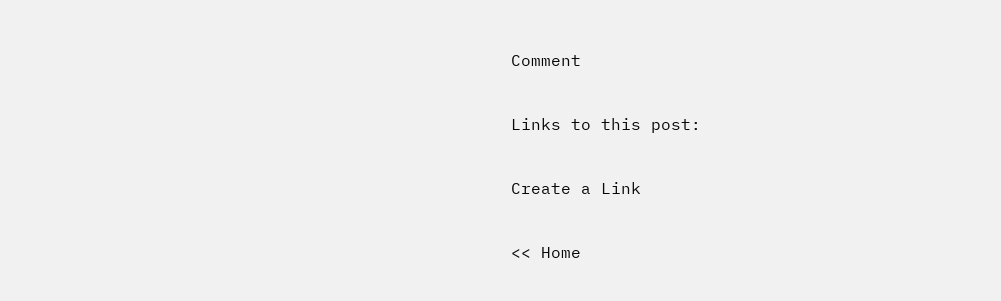Comment

Links to this post:

Create a Link

<< Home